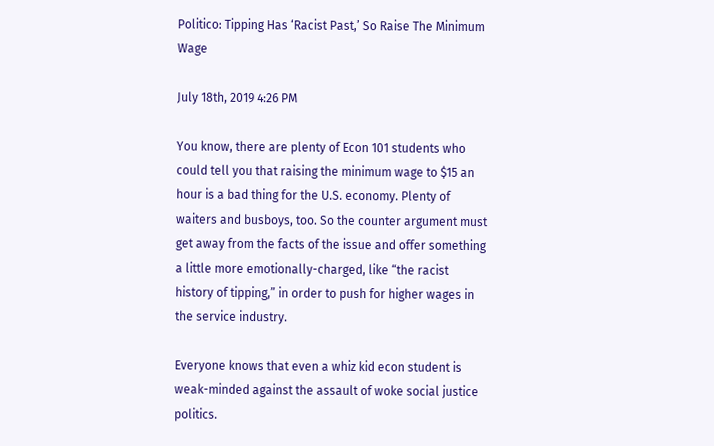Politico: Tipping Has ‘Racist Past,’ So Raise The Minimum Wage

July 18th, 2019 4:26 PM

You know, there are plenty of Econ 101 students who could tell you that raising the minimum wage to $15 an hour is a bad thing for the U.S. economy. Plenty of waiters and busboys, too. So the counter argument must get away from the facts of the issue and offer something a little more emotionally-charged, like “the racist history of tipping,” in order to push for higher wages in the service industry.

Everyone knows that even a whiz kid econ student is weak-minded against the assault of woke social justice politics.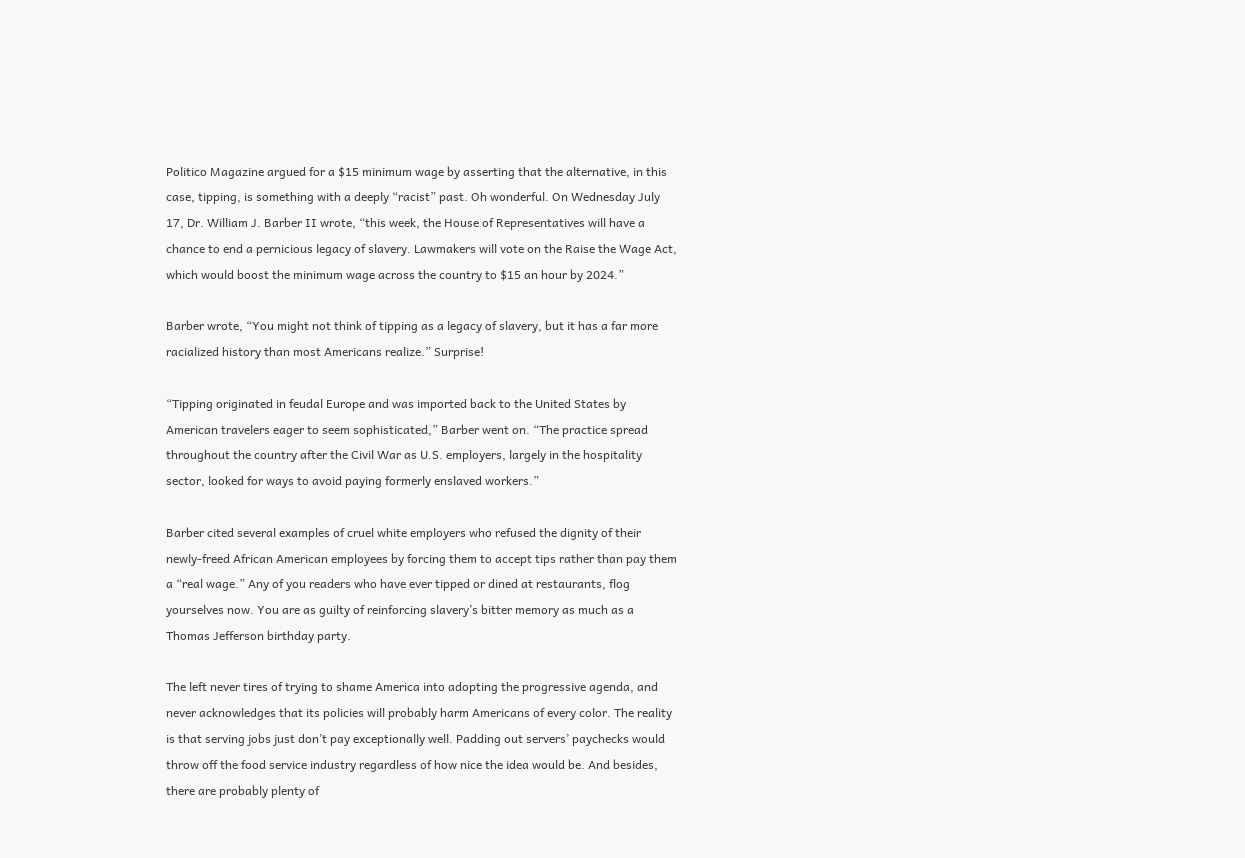Politico Magazine argued for a $15 minimum wage by asserting that the alternative, in this case, tipping, is something with a deeply “racist” past. Oh wonderful. On Wednesday July 17, Dr. William J. Barber II wrote, “this week, the House of Representatives will have a chance to end a pernicious legacy of slavery. Lawmakers will vote on the Raise the Wage Act, which would boost the minimum wage across the country to $15 an hour by 2024.”

Barber wrote, “You might not think of tipping as a legacy of slavery, but it has a far more racialized history than most Americans realize.” Surprise!

“Tipping originated in feudal Europe and was imported back to the United States by American travelers eager to seem sophisticated,” Barber went on. “The practice spread throughout the country after the Civil War as U.S. employers, largely in the hospitality sector, looked for ways to avoid paying formerly enslaved workers.”

Barber cited several examples of cruel white employers who refused the dignity of their newly-freed African American employees by forcing them to accept tips rather than pay them a “real wage.” Any of you readers who have ever tipped or dined at restaurants, flog yourselves now. You are as guilty of reinforcing slavery’s bitter memory as much as a Thomas Jefferson birthday party.

The left never tires of trying to shame America into adopting the progressive agenda, and never acknowledges that its policies will probably harm Americans of every color. The reality is that serving jobs just don’t pay exceptionally well. Padding out servers’ paychecks would throw off the food service industry regardless of how nice the idea would be. And besides, there are probably plenty of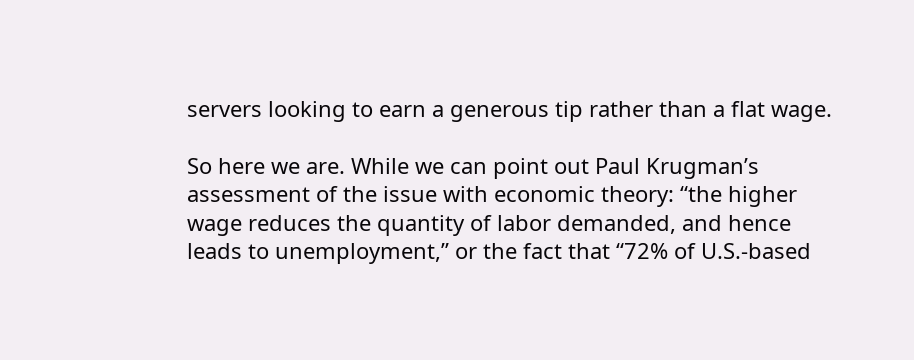servers looking to earn a generous tip rather than a flat wage.

So here we are. While we can point out Paul Krugman’s assessment of the issue with economic theory: “the higher wage reduces the quantity of labor demanded, and hence leads to unemployment,” or the fact that “72% of U.S.-based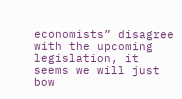economists” disagree with the upcoming legislation, it seems we will just bow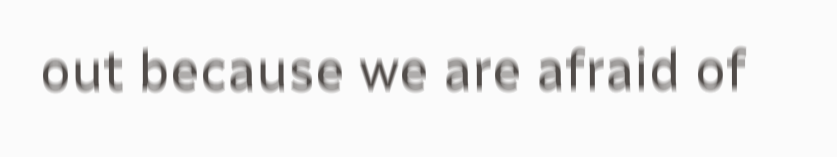out because we are afraid of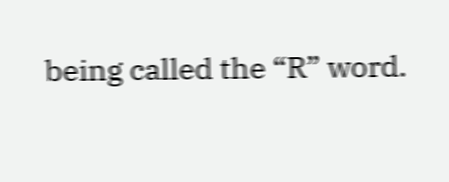being called the “R” word.